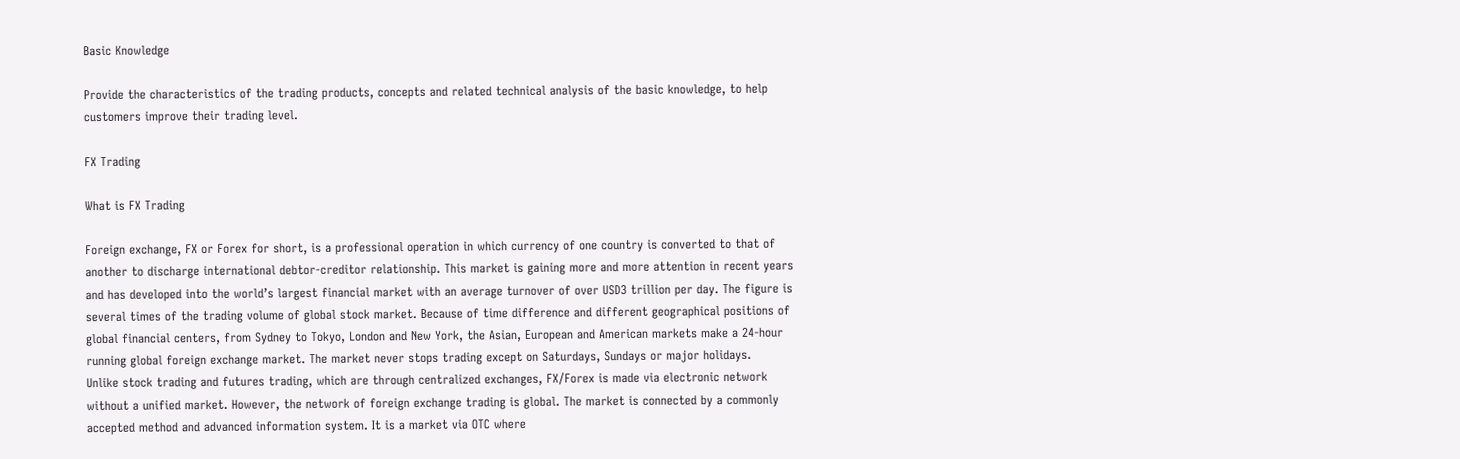Basic Knowledge

Provide the characteristics of the trading products, concepts and related technical analysis of the basic knowledge, to help customers improve their trading level.

FX Trading

What is FX Trading

Foreign exchange, FX or Forex for short, is a professional operation in which currency of one country is converted to that of another to discharge international debtor-creditor relationship. This market is gaining more and more attention in recent years and has developed into the world’s largest financial market with an average turnover of over USD3 trillion per day. The figure is several times of the trading volume of global stock market. Because of time difference and different geographical positions of global financial centers, from Sydney to Tokyo, London and New York, the Asian, European and American markets make a 24-hour running global foreign exchange market. The market never stops trading except on Saturdays, Sundays or major holidays.
Unlike stock trading and futures trading, which are through centralized exchanges, FX/Forex is made via electronic network without a unified market. However, the network of foreign exchange trading is global. The market is connected by a commonly accepted method and advanced information system. It is a market via OTC where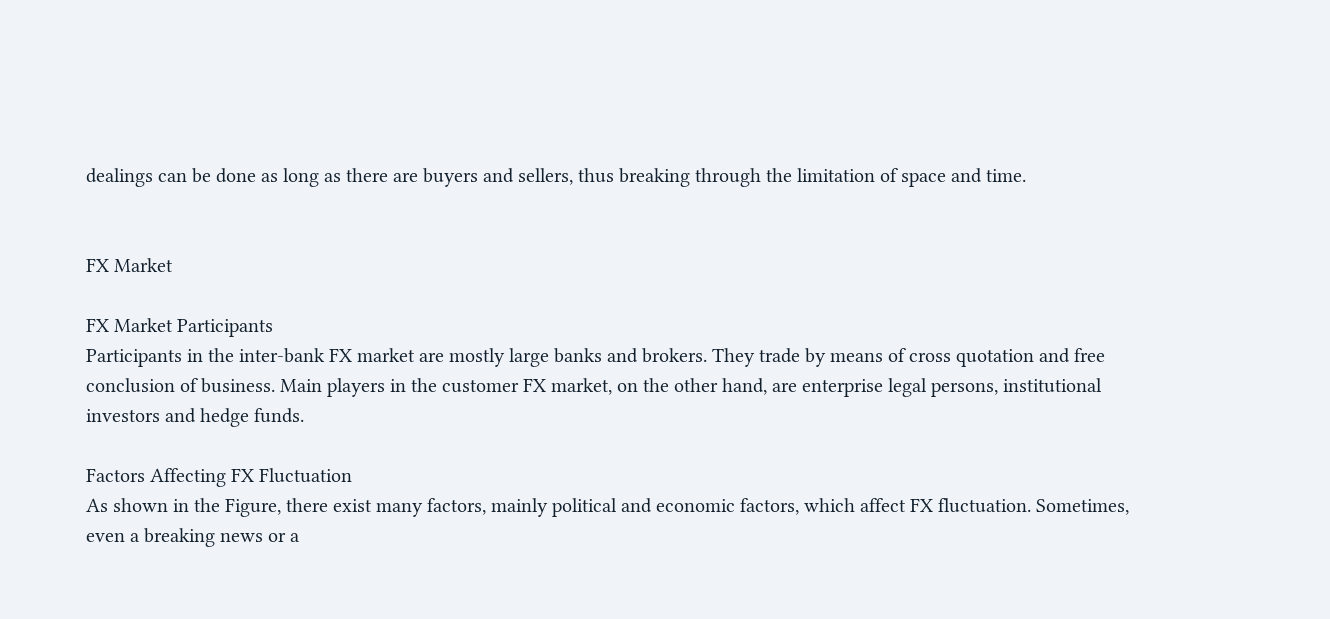dealings can be done as long as there are buyers and sellers, thus breaking through the limitation of space and time.


FX Market

FX Market Participants
Participants in the inter-bank FX market are mostly large banks and brokers. They trade by means of cross quotation and free conclusion of business. Main players in the customer FX market, on the other hand, are enterprise legal persons, institutional investors and hedge funds.

Factors Affecting FX Fluctuation
As shown in the Figure, there exist many factors, mainly political and economic factors, which affect FX fluctuation. Sometimes, even a breaking news or a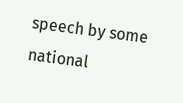speech by some national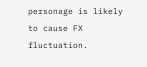personage is likely to cause FX fluctuation.